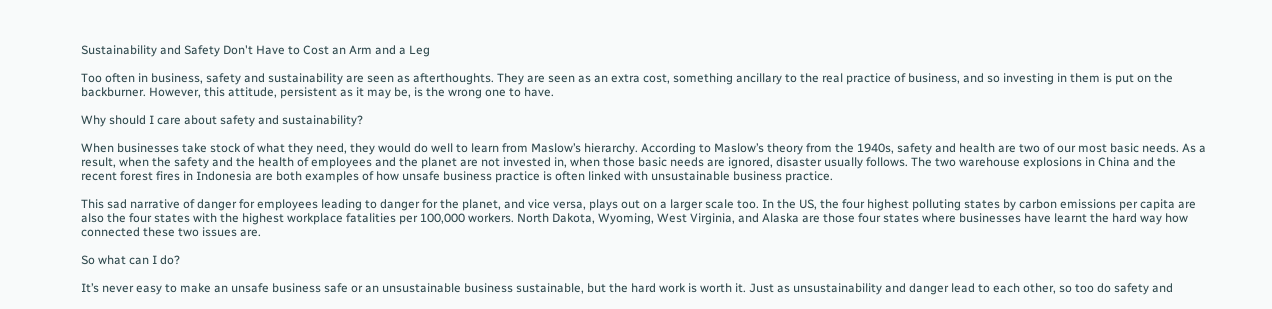Sustainability and Safety Don't Have to Cost an Arm and a Leg

Too often in business, safety and sustainability are seen as afterthoughts. They are seen as an extra cost, something ancillary to the real practice of business, and so investing in them is put on the backburner. However, this attitude, persistent as it may be, is the wrong one to have.

Why should I care about safety and sustainability?

When businesses take stock of what they need, they would do well to learn from Maslow’s hierarchy. According to Maslow’s theory from the 1940s, safety and health are two of our most basic needs. As a result, when the safety and the health of employees and the planet are not invested in, when those basic needs are ignored, disaster usually follows. The two warehouse explosions in China and the recent forest fires in Indonesia are both examples of how unsafe business practice is often linked with unsustainable business practice.

This sad narrative of danger for employees leading to danger for the planet, and vice versa, plays out on a larger scale too. In the US, the four highest polluting states by carbon emissions per capita are also the four states with the highest workplace fatalities per 100,000 workers. North Dakota, Wyoming, West Virginia, and Alaska are those four states where businesses have learnt the hard way how connected these two issues are.

So what can I do?

It’s never easy to make an unsafe business safe or an unsustainable business sustainable, but the hard work is worth it. Just as unsustainability and danger lead to each other, so too do safety and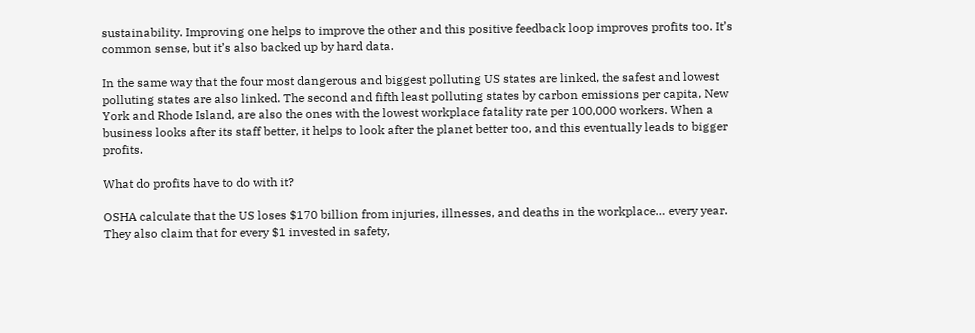sustainability. Improving one helps to improve the other and this positive feedback loop improves profits too. It’s common sense, but it’s also backed up by hard data.

In the same way that the four most dangerous and biggest polluting US states are linked, the safest and lowest polluting states are also linked. The second and fifth least polluting states by carbon emissions per capita, New York and Rhode Island, are also the ones with the lowest workplace fatality rate per 100,000 workers. When a business looks after its staff better, it helps to look after the planet better too, and this eventually leads to bigger profits.

What do profits have to do with it?

OSHA calculate that the US loses $170 billion from injuries, illnesses, and deaths in the workplace… every year. They also claim that for every $1 invested in safety,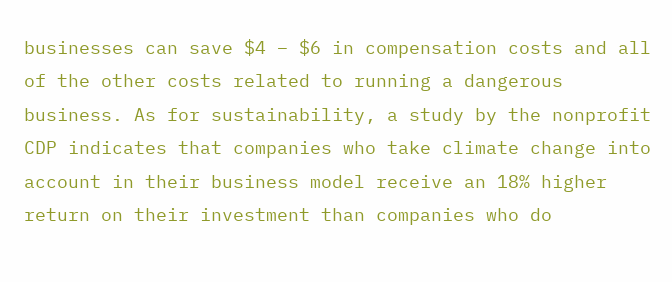businesses can save $4 – $6 in compensation costs and all of the other costs related to running a dangerous business. As for sustainability, a study by the nonprofit CDP indicates that companies who take climate change into account in their business model receive an 18% higher return on their investment than companies who do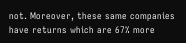not. Moreover, these same companies have returns which are 67% more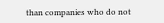than companies who do not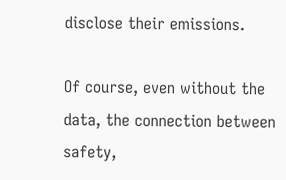disclose their emissions.

Of course, even without the data, the connection between safety,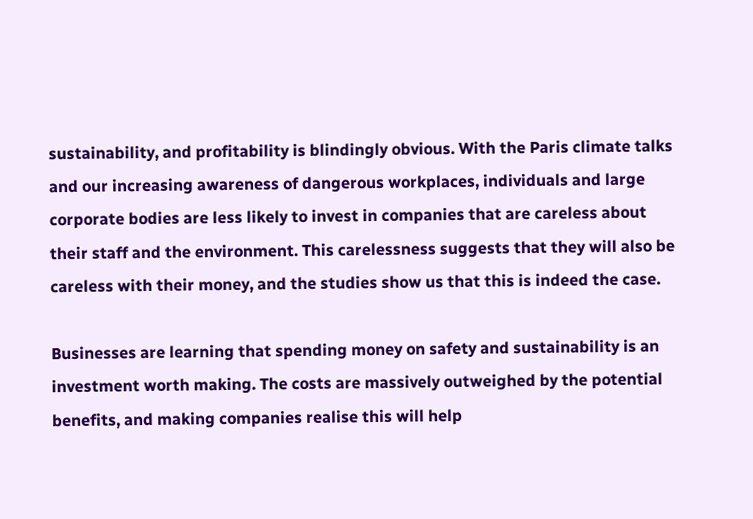sustainability, and profitability is blindingly obvious. With the Paris climate talks and our increasing awareness of dangerous workplaces, individuals and large corporate bodies are less likely to invest in companies that are careless about their staff and the environment. This carelessness suggests that they will also be careless with their money, and the studies show us that this is indeed the case.

Businesses are learning that spending money on safety and sustainability is an investment worth making. The costs are massively outweighed by the potential benefits, and making companies realise this will help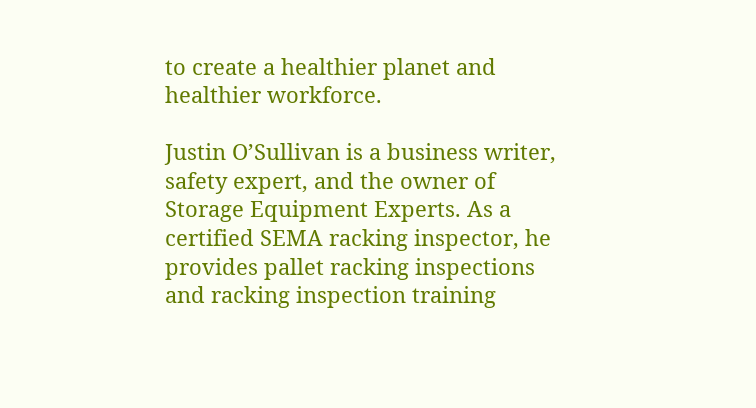to create a healthier planet and healthier workforce.

Justin O’Sullivan is a business writer, safety expert, and the owner of Storage Equipment Experts. As a certified SEMA racking inspector, he provides pallet racking inspections and racking inspection training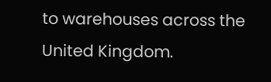to warehouses across the United Kingdom.